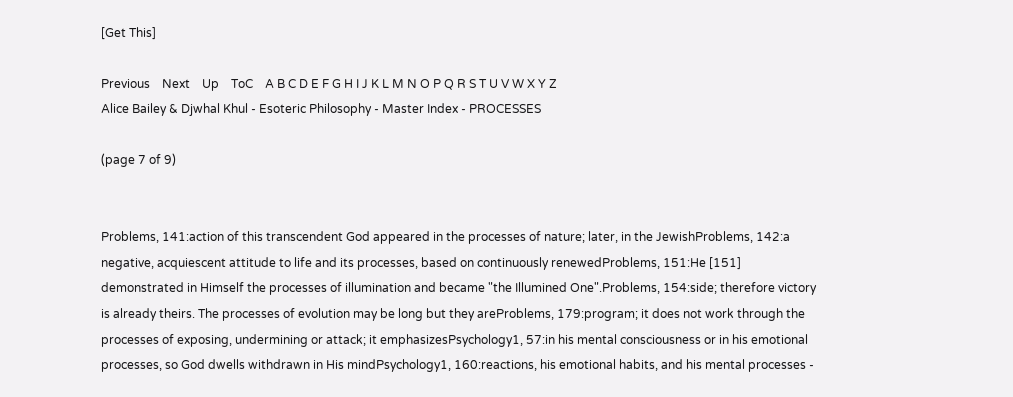[Get This]

Previous    Next    Up    ToC    A B C D E F G H I J K L M N O P Q R S T U V W X Y Z
Alice Bailey & Djwhal Khul - Esoteric Philosophy - Master Index - PROCESSES

(page 7 of 9)


Problems, 141:action of this transcendent God appeared in the processes of nature; later, in the JewishProblems, 142:a negative, acquiescent attitude to life and its processes, based on continuously renewedProblems, 151:He [151] demonstrated in Himself the processes of illumination and became "the Illumined One".Problems, 154:side; therefore victory is already theirs. The processes of evolution may be long but they areProblems, 179:program; it does not work through the processes of exposing, undermining or attack; it emphasizesPsychology1, 57:in his mental consciousness or in his emotional processes, so God dwells withdrawn in His mindPsychology1, 160:reactions, his emotional habits, and his mental processes -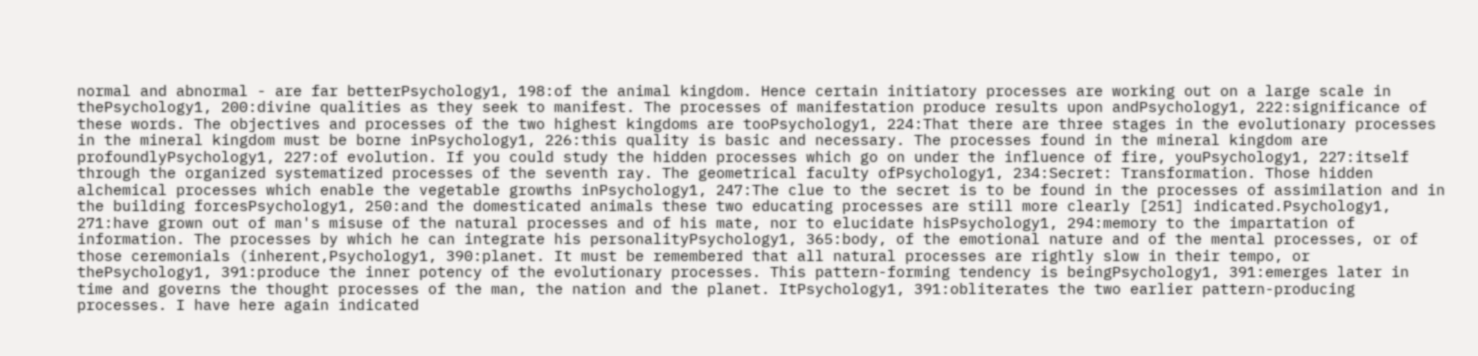normal and abnormal - are far betterPsychology1, 198:of the animal kingdom. Hence certain initiatory processes are working out on a large scale in thePsychology1, 200:divine qualities as they seek to manifest. The processes of manifestation produce results upon andPsychology1, 222:significance of these words. The objectives and processes of the two highest kingdoms are tooPsychology1, 224:That there are three stages in the evolutionary processes in the mineral kingdom must be borne inPsychology1, 226:this quality is basic and necessary. The processes found in the mineral kingdom are profoundlyPsychology1, 227:of evolution. If you could study the hidden processes which go on under the influence of fire, youPsychology1, 227:itself through the organized systematized processes of the seventh ray. The geometrical faculty ofPsychology1, 234:Secret: Transformation. Those hidden alchemical processes which enable the vegetable growths inPsychology1, 247:The clue to the secret is to be found in the processes of assimilation and in the building forcesPsychology1, 250:and the domesticated animals these two educating processes are still more clearly [251] indicated.Psychology1, 271:have grown out of man's misuse of the natural processes and of his mate, nor to elucidate hisPsychology1, 294:memory to the impartation of information. The processes by which he can integrate his personalityPsychology1, 365:body, of the emotional nature and of the mental processes, or of those ceremonials (inherent,Psychology1, 390:planet. It must be remembered that all natural processes are rightly slow in their tempo, or thePsychology1, 391:produce the inner potency of the evolutionary processes. This pattern-forming tendency is beingPsychology1, 391:emerges later in time and governs the thought processes of the man, the nation and the planet. ItPsychology1, 391:obliterates the two earlier pattern-producing processes. I have here again indicated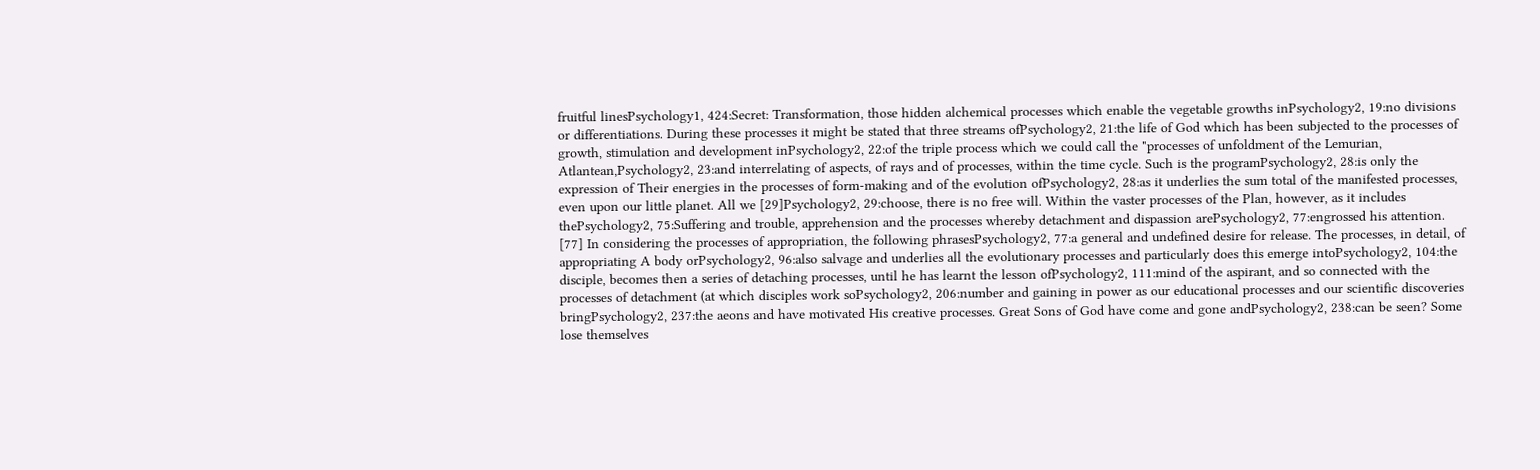fruitful linesPsychology1, 424:Secret: Transformation, those hidden alchemical processes which enable the vegetable growths inPsychology2, 19:no divisions or differentiations. During these processes it might be stated that three streams ofPsychology2, 21:the life of God which has been subjected to the processes of growth, stimulation and development inPsychology2, 22:of the triple process which we could call the "processes of unfoldment of the Lemurian, Atlantean,Psychology2, 23:and interrelating of aspects, of rays and of processes, within the time cycle. Such is the programPsychology2, 28:is only the expression of Their energies in the processes of form-making and of the evolution ofPsychology2, 28:as it underlies the sum total of the manifested processes, even upon our little planet. All we [29]Psychology2, 29:choose, there is no free will. Within the vaster processes of the Plan, however, as it includes thePsychology2, 75:Suffering and trouble, apprehension and the processes whereby detachment and dispassion arePsychology2, 77:engrossed his attention. [77] In considering the processes of appropriation, the following phrasesPsychology2, 77:a general and undefined desire for release. The processes, in detail, of appropriating A body orPsychology2, 96:also salvage and underlies all the evolutionary processes and particularly does this emerge intoPsychology2, 104:the disciple, becomes then a series of detaching processes, until he has learnt the lesson ofPsychology2, 111:mind of the aspirant, and so connected with the processes of detachment (at which disciples work soPsychology2, 206:number and gaining in power as our educational processes and our scientific discoveries bringPsychology2, 237:the aeons and have motivated His creative processes. Great Sons of God have come and gone andPsychology2, 238:can be seen? Some lose themselves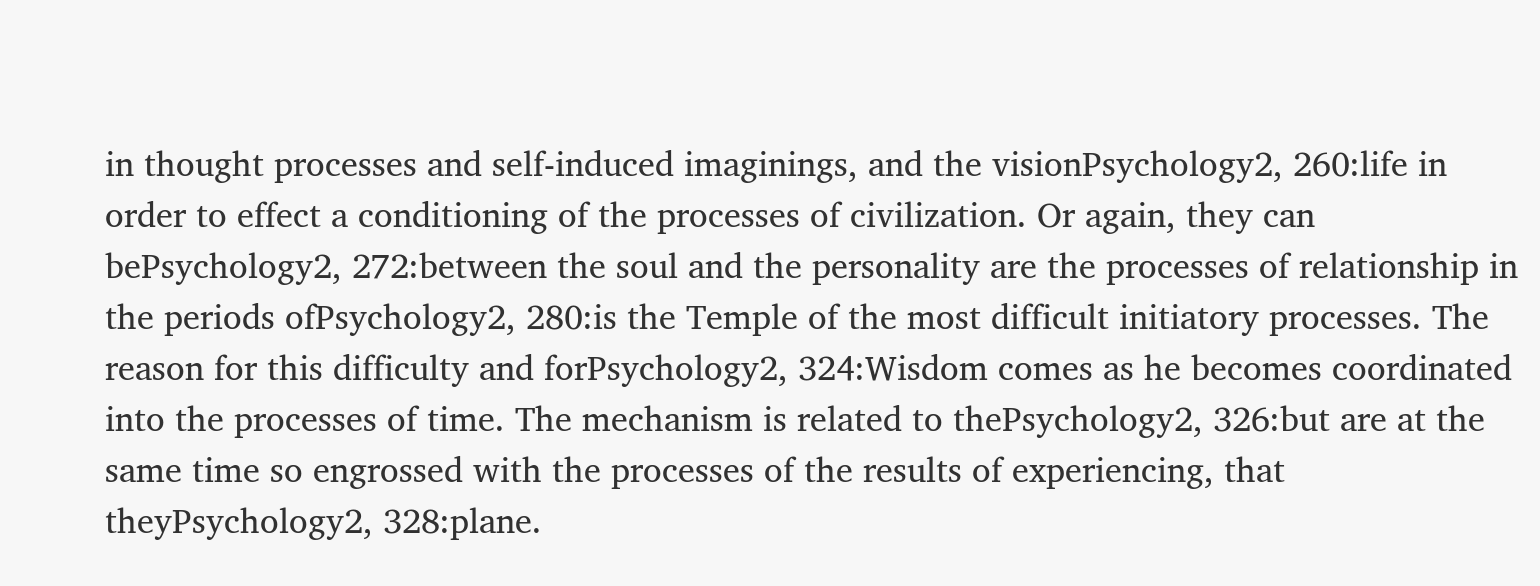in thought processes and self-induced imaginings, and the visionPsychology2, 260:life in order to effect a conditioning of the processes of civilization. Or again, they can bePsychology2, 272:between the soul and the personality are the processes of relationship in the periods ofPsychology2, 280:is the Temple of the most difficult initiatory processes. The reason for this difficulty and forPsychology2, 324:Wisdom comes as he becomes coordinated into the processes of time. The mechanism is related to thePsychology2, 326:but are at the same time so engrossed with the processes of the results of experiencing, that theyPsychology2, 328:plane.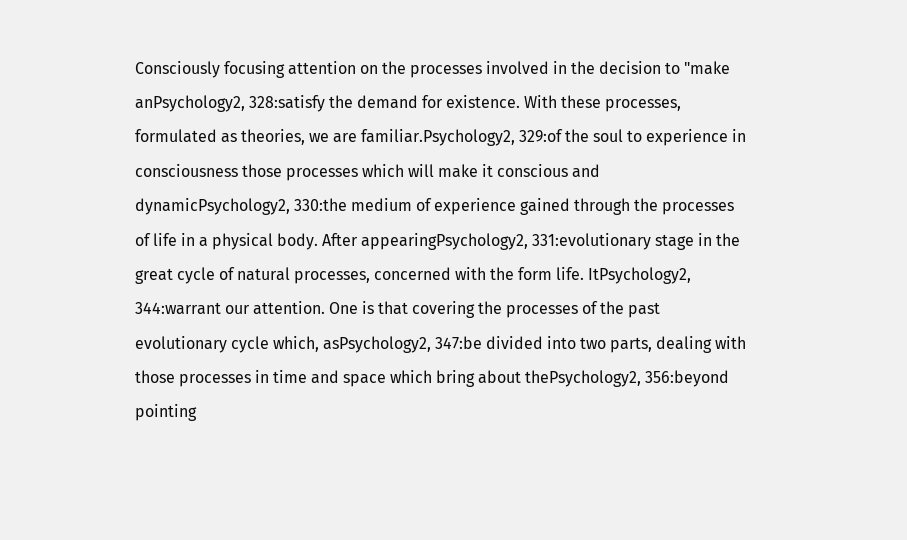Consciously focusing attention on the processes involved in the decision to "make anPsychology2, 328:satisfy the demand for existence. With these processes, formulated as theories, we are familiar.Psychology2, 329:of the soul to experience in consciousness those processes which will make it conscious and dynamicPsychology2, 330:the medium of experience gained through the processes of life in a physical body. After appearingPsychology2, 331:evolutionary stage in the great cycle of natural processes, concerned with the form life. ItPsychology2, 344:warrant our attention. One is that covering the processes of the past evolutionary cycle which, asPsychology2, 347:be divided into two parts, dealing with those processes in time and space which bring about thePsychology2, 356:beyond pointing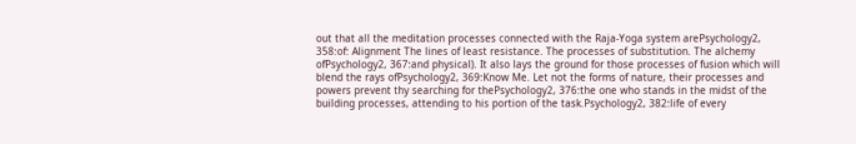out that all the meditation processes connected with the Raja-Yoga system arePsychology2, 358:of: Alignment The lines of least resistance. The processes of substitution. The alchemy ofPsychology2, 367:and physical). It also lays the ground for those processes of fusion which will blend the rays ofPsychology2, 369:Know Me. Let not the forms of nature, their processes and powers prevent thy searching for thePsychology2, 376:the one who stands in the midst of the building processes, attending to his portion of the task.Psychology2, 382:life of every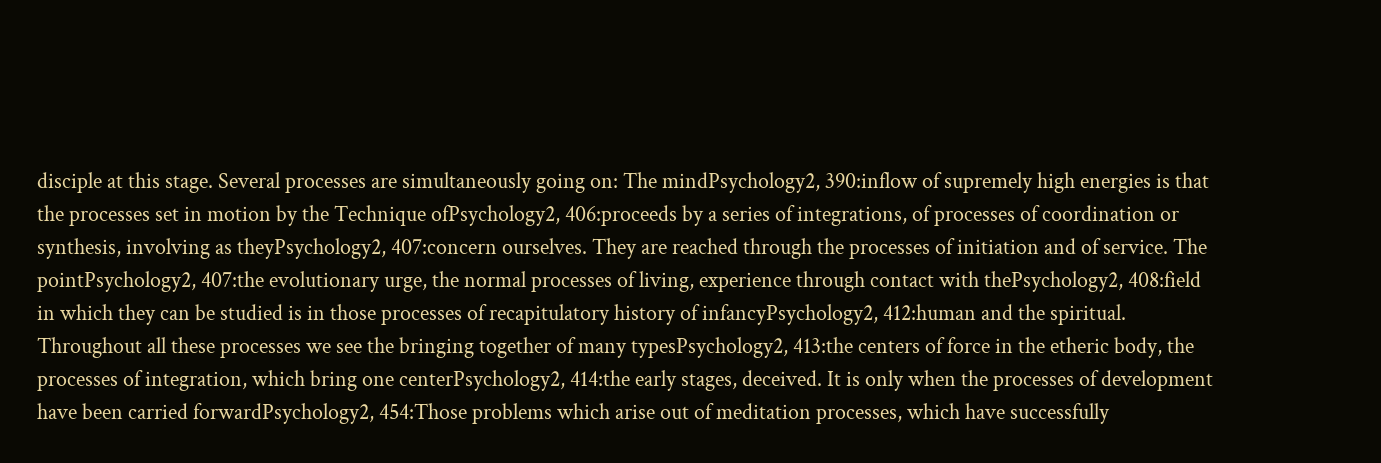disciple at this stage. Several processes are simultaneously going on: The mindPsychology2, 390:inflow of supremely high energies is that the processes set in motion by the Technique ofPsychology2, 406:proceeds by a series of integrations, of processes of coordination or synthesis, involving as theyPsychology2, 407:concern ourselves. They are reached through the processes of initiation and of service. The pointPsychology2, 407:the evolutionary urge, the normal processes of living, experience through contact with thePsychology2, 408:field in which they can be studied is in those processes of recapitulatory history of infancyPsychology2, 412:human and the spiritual. Throughout all these processes we see the bringing together of many typesPsychology2, 413:the centers of force in the etheric body, the processes of integration, which bring one centerPsychology2, 414:the early stages, deceived. It is only when the processes of development have been carried forwardPsychology2, 454:Those problems which arise out of meditation processes, which have successfully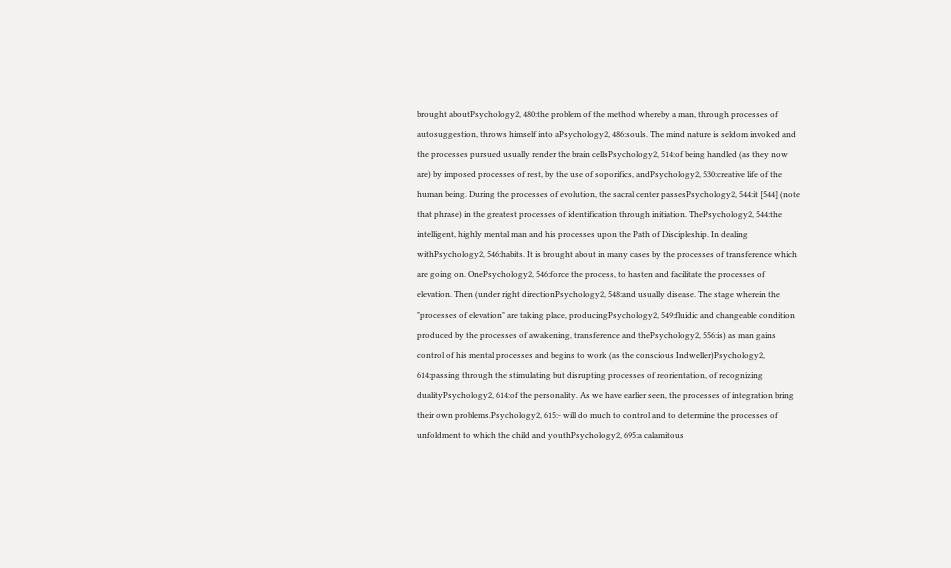brought aboutPsychology2, 480:the problem of the method whereby a man, through processes of autosuggestion, throws himself into aPsychology2, 486:souls. The mind nature is seldom invoked and the processes pursued usually render the brain cellsPsychology2, 514:of being handled (as they now are) by imposed processes of rest, by the use of soporifics, andPsychology2, 530:creative life of the human being. During the processes of evolution, the sacral center passesPsychology2, 544:it [544] (note that phrase) in the greatest processes of identification through initiation. ThePsychology2, 544:the intelligent, highly mental man and his processes upon the Path of Discipleship. In dealing withPsychology2, 546:habits. It is brought about in many cases by the processes of transference which are going on. OnePsychology2, 546:force the process, to hasten and facilitate the processes of elevation. Then (under right directionPsychology2, 548:and usually disease. The stage wherein the "processes of elevation" are taking place, producingPsychology2, 549:fluidic and changeable condition produced by the processes of awakening, transference and thePsychology2, 556:is) as man gains control of his mental processes and begins to work (as the conscious Indweller)Psychology2, 614:passing through the stimulating but disrupting processes of reorientation, of recognizing dualityPsychology2, 614:of the personality. As we have earlier seen, the processes of integration bring their own problems.Psychology2, 615:- will do much to control and to determine the processes of unfoldment to which the child and youthPsychology2, 695:a calamitous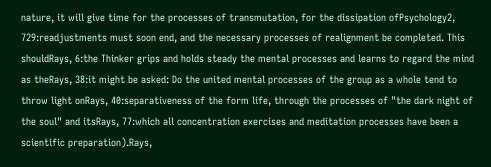nature, it will give time for the processes of transmutation, for the dissipation ofPsychology2, 729:readjustments must soon end, and the necessary processes of realignment be completed. This shouldRays, 6:the Thinker grips and holds steady the mental processes and learns to regard the mind as theRays, 38:it might be asked: Do the united mental processes of the group as a whole tend to throw light onRays, 40:separativeness of the form life, through the processes of "the dark night of the soul" and itsRays, 77:which all concentration exercises and meditation processes have been a scientific preparation).Rays,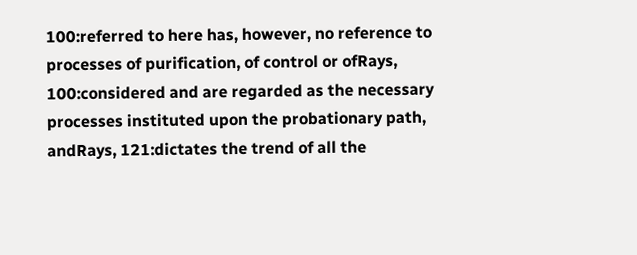100:referred to here has, however, no reference to processes of purification, of control or ofRays, 100:considered and are regarded as the necessary processes instituted upon the probationary path, andRays, 121:dictates the trend of all the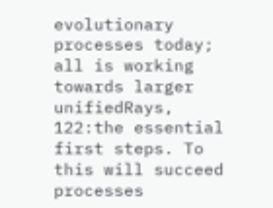evolutionary processes today; all is working towards larger unifiedRays, 122:the essential first steps. To this will succeed processes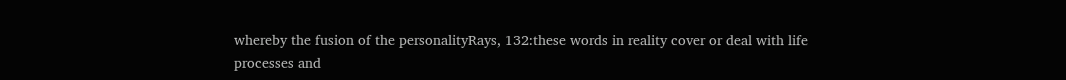whereby the fusion of the personalityRays, 132:these words in reality cover or deal with life processes and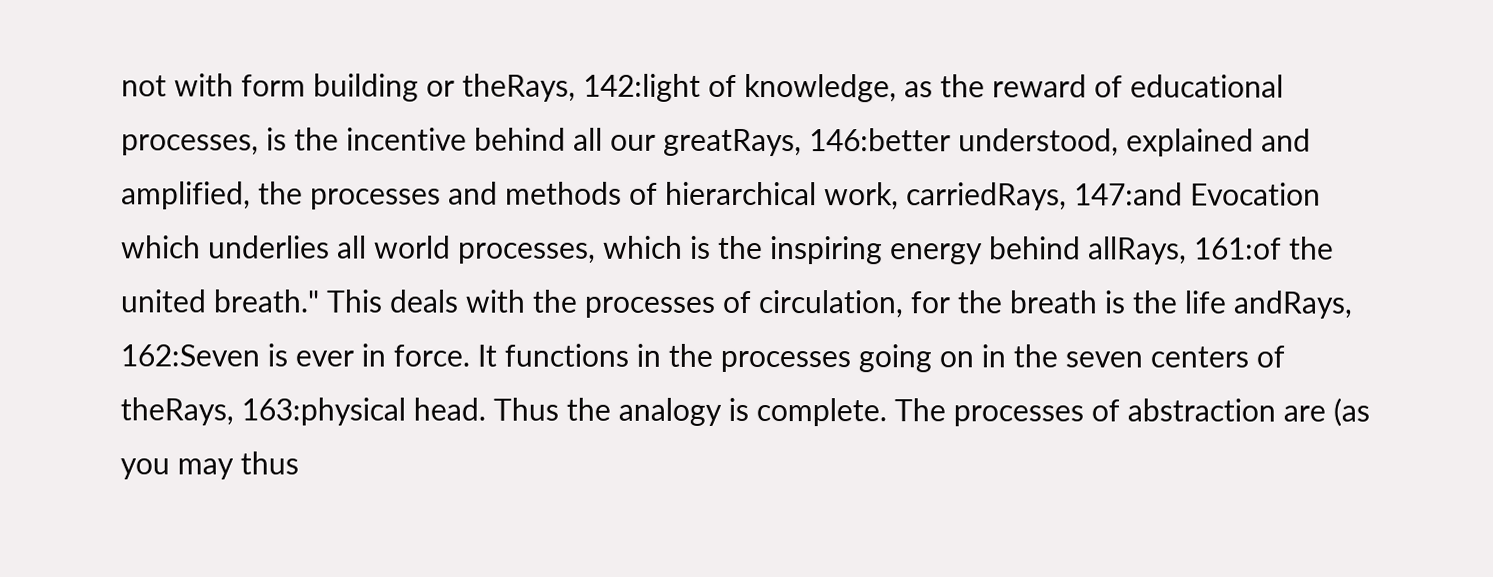not with form building or theRays, 142:light of knowledge, as the reward of educational processes, is the incentive behind all our greatRays, 146:better understood, explained and amplified, the processes and methods of hierarchical work, carriedRays, 147:and Evocation which underlies all world processes, which is the inspiring energy behind allRays, 161:of the united breath." This deals with the processes of circulation, for the breath is the life andRays, 162:Seven is ever in force. It functions in the processes going on in the seven centers of theRays, 163:physical head. Thus the analogy is complete. The processes of abstraction are (as you may thus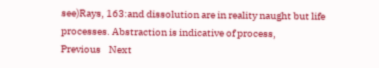see)Rays, 163:and dissolution are in reality naught but life processes. Abstraction is indicative of process,
Previous    Next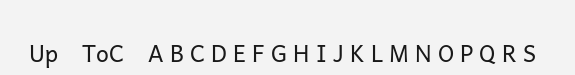Up    ToC    A B C D E F G H I J K L M N O P Q R S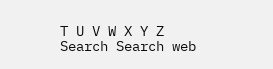T U V W X Y Z
Search Search web